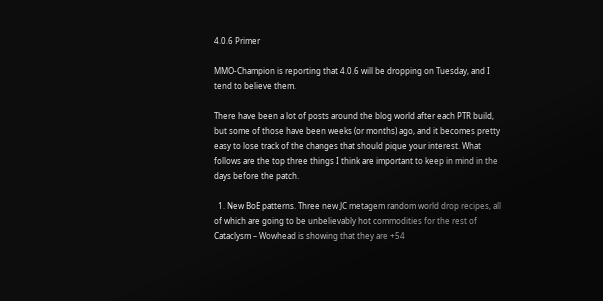4.0.6 Primer

MMO-Champion is reporting that 4.0.6 will be dropping on Tuesday, and I tend to believe them.

There have been a lot of posts around the blog world after each PTR build, but some of those have been weeks (or months) ago, and it becomes pretty easy to lose track of the changes that should pique your interest. What follows are the top three things I think are important to keep in mind in the days before the patch.

  1. New BoE patterns. Three new JC metagem random world drop recipes, all of which are going to be unbelievably hot commodities for the rest of Cataclysm – Wowhead is showing that they are +54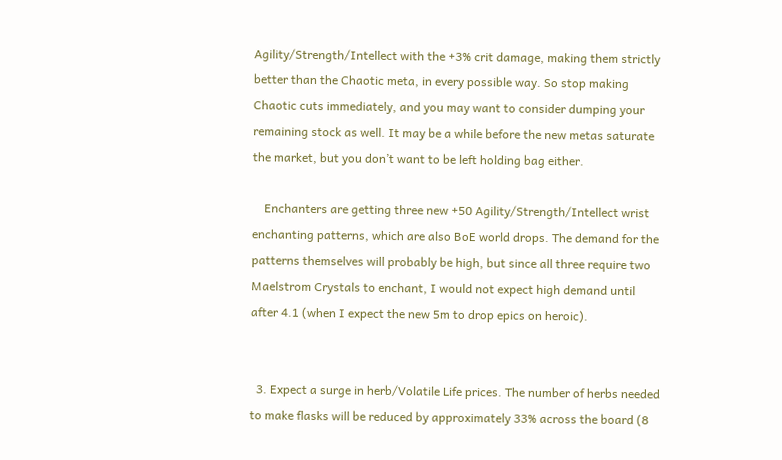Agility/Strength/Intellect with the +3% crit damage, making them strictly better than the Chaotic meta, in every possible way. So stop making Chaotic cuts immediately, and you may want to consider dumping your remaining stock as well. It may be a while before the new metas saturate the market, but you don’t want to be left holding bag either.

    Enchanters are getting three new +50 Agility/Strength/Intellect wrist enchanting patterns, which are also BoE world drops. The demand for the patterns themselves will probably be high, but since all three require two Maelstrom Crystals to enchant, I would not expect high demand until after 4.1 (when I expect the new 5m to drop epics on heroic).


  3. Expect a surge in herb/Volatile Life prices. The number of herbs needed to make flasks will be reduced by approximately 33% across the board (8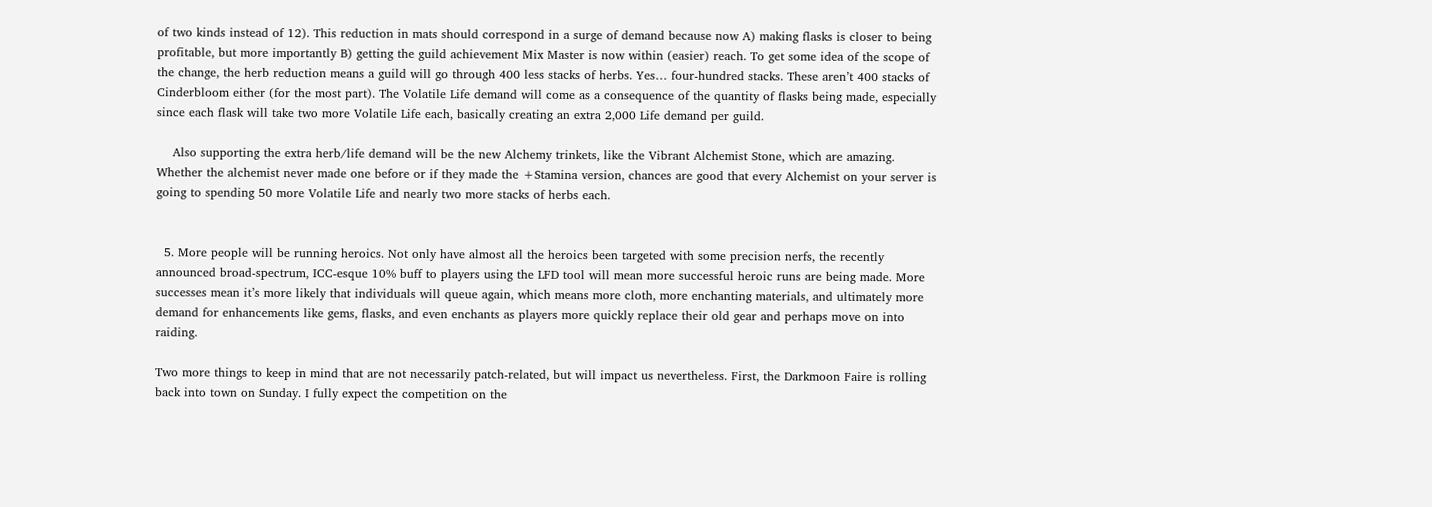of two kinds instead of 12). This reduction in mats should correspond in a surge of demand because now A) making flasks is closer to being profitable, but more importantly B) getting the guild achievement Mix Master is now within (easier) reach. To get some idea of the scope of the change, the herb reduction means a guild will go through 400 less stacks of herbs. Yes… four-hundred stacks. These aren’t 400 stacks of Cinderbloom either (for the most part). The Volatile Life demand will come as a consequence of the quantity of flasks being made, especially since each flask will take two more Volatile Life each, basically creating an extra 2,000 Life demand per guild.

    Also supporting the extra herb/life demand will be the new Alchemy trinkets, like the Vibrant Alchemist Stone, which are amazing. Whether the alchemist never made one before or if they made the +Stamina version, chances are good that every Alchemist on your server is going to spending 50 more Volatile Life and nearly two more stacks of herbs each.


  5. More people will be running heroics. Not only have almost all the heroics been targeted with some precision nerfs, the recently announced broad-spectrum, ICC-esque 10% buff to players using the LFD tool will mean more successful heroic runs are being made. More successes mean it’s more likely that individuals will queue again, which means more cloth, more enchanting materials, and ultimately more demand for enhancements like gems, flasks, and even enchants as players more quickly replace their old gear and perhaps move on into raiding.

Two more things to keep in mind that are not necessarily patch-related, but will impact us nevertheless. First, the Darkmoon Faire is rolling back into town on Sunday. I fully expect the competition on the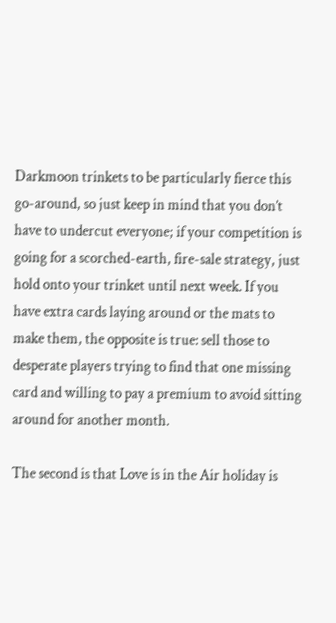Darkmoon trinkets to be particularly fierce this go-around, so just keep in mind that you don’t have to undercut everyone; if your competition is going for a scorched-earth, fire-sale strategy, just hold onto your trinket until next week. If you have extra cards laying around or the mats to make them, the opposite is true: sell those to desperate players trying to find that one missing card and willing to pay a premium to avoid sitting around for another month.

The second is that Love is in the Air holiday is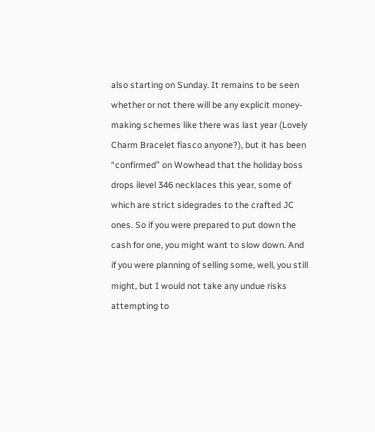also starting on Sunday. It remains to be seen whether or not there will be any explicit money-making schemes like there was last year (Lovely Charm Bracelet fiasco anyone?), but it has been “confirmed” on Wowhead that the holiday boss drops ilevel 346 necklaces this year, some of which are strict sidegrades to the crafted JC ones. So if you were prepared to put down the cash for one, you might want to slow down. And if you were planning of selling some, well, you still might, but I would not take any undue risks attempting to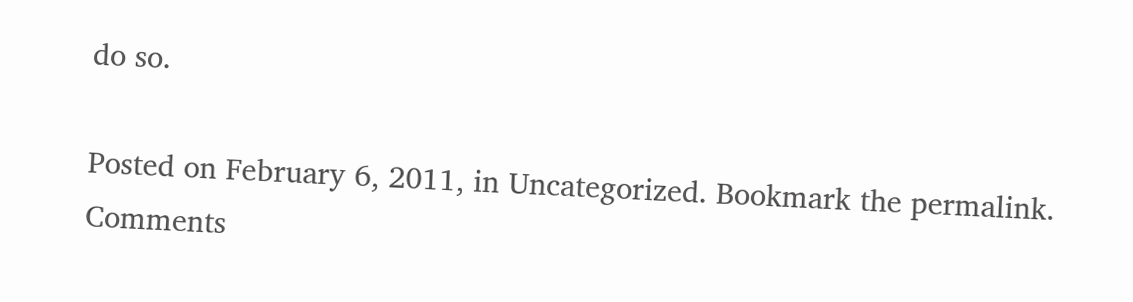do so.

Posted on February 6, 2011, in Uncategorized. Bookmark the permalink. Comments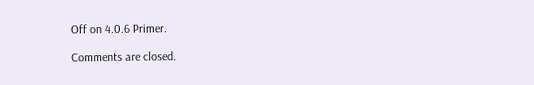Off on 4.0.6 Primer.

Comments are closed.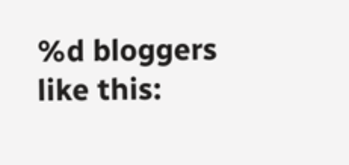%d bloggers like this: